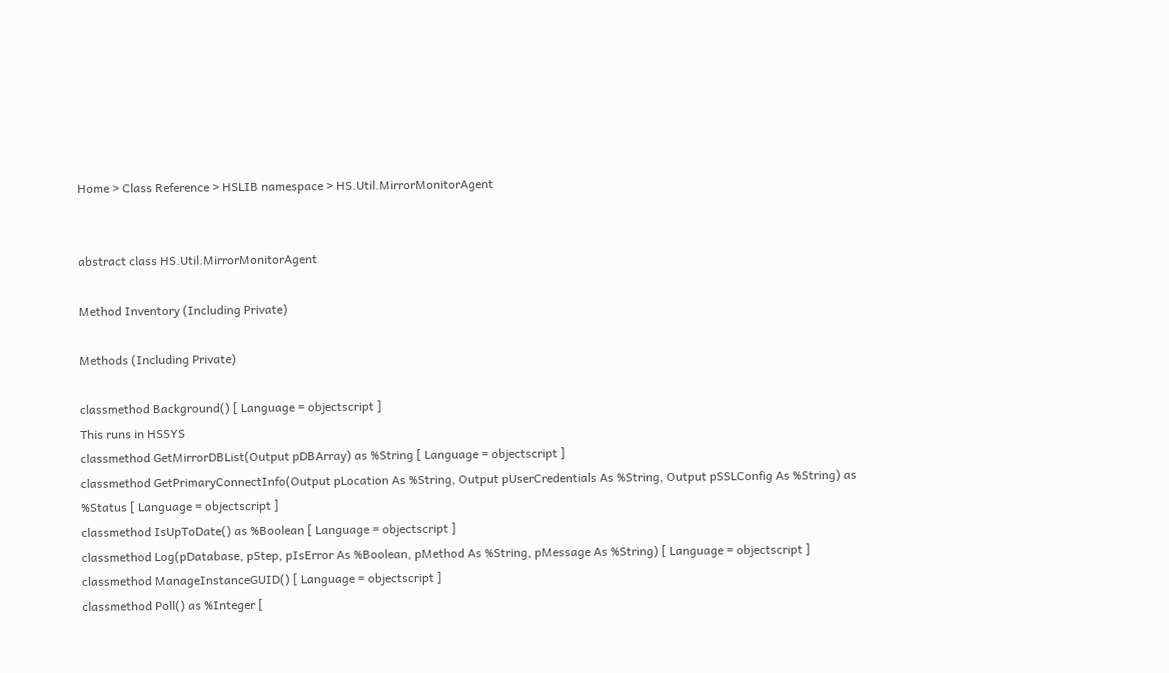Home > Class Reference > HSLIB namespace > HS.Util.MirrorMonitorAgent


abstract class HS.Util.MirrorMonitorAgent

Method Inventory (Including Private)

Methods (Including Private)

classmethod Background() [ Language = objectscript ]
This runs in HSSYS
classmethod GetMirrorDBList(Output pDBArray) as %String [ Language = objectscript ]
classmethod GetPrimaryConnectInfo(Output pLocation As %String, Output pUserCredentials As %String, Output pSSLConfig As %String) as %Status [ Language = objectscript ]
classmethod IsUpToDate() as %Boolean [ Language = objectscript ]
classmethod Log(pDatabase, pStep, pIsError As %Boolean, pMethod As %String, pMessage As %String) [ Language = objectscript ]
classmethod ManageInstanceGUID() [ Language = objectscript ]
classmethod Poll() as %Integer [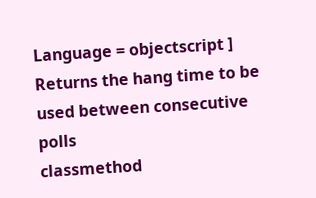Language = objectscript ]
Returns the hang time to be used between consecutive polls
classmethod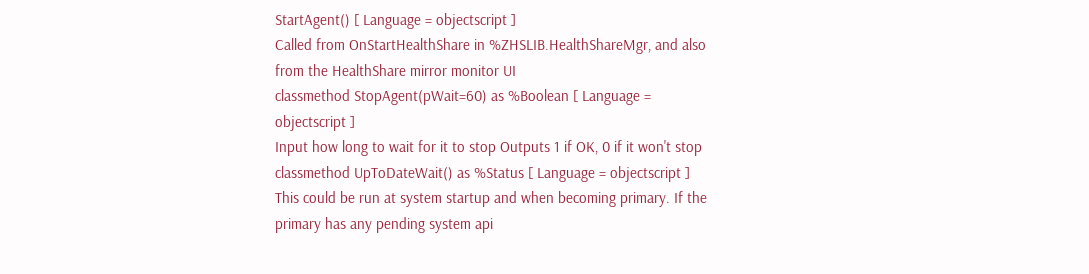StartAgent() [ Language = objectscript ]
Called from OnStartHealthShare in %ZHSLIB.HealthShareMgr, and also from the HealthShare mirror monitor UI
classmethod StopAgent(pWait=60) as %Boolean [ Language = objectscript ]
Input how long to wait for it to stop Outputs 1 if OK, 0 if it won't stop
classmethod UpToDateWait() as %Status [ Language = objectscript ]
This could be run at system startup and when becoming primary. If the primary has any pending system api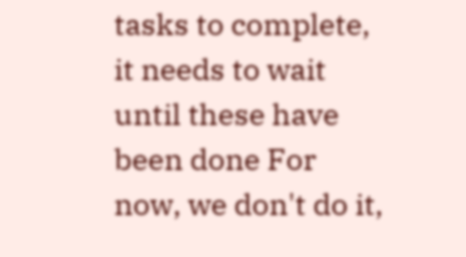tasks to complete, it needs to wait until these have been done For now, we don't do it,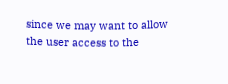since we may want to allow the user access to the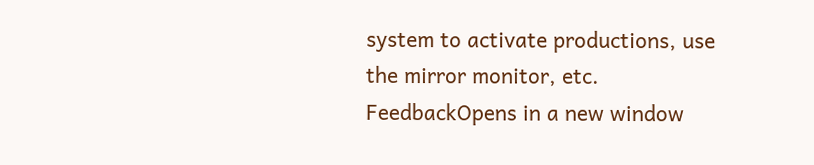system to activate productions, use the mirror monitor, etc.
FeedbackOpens in a new window